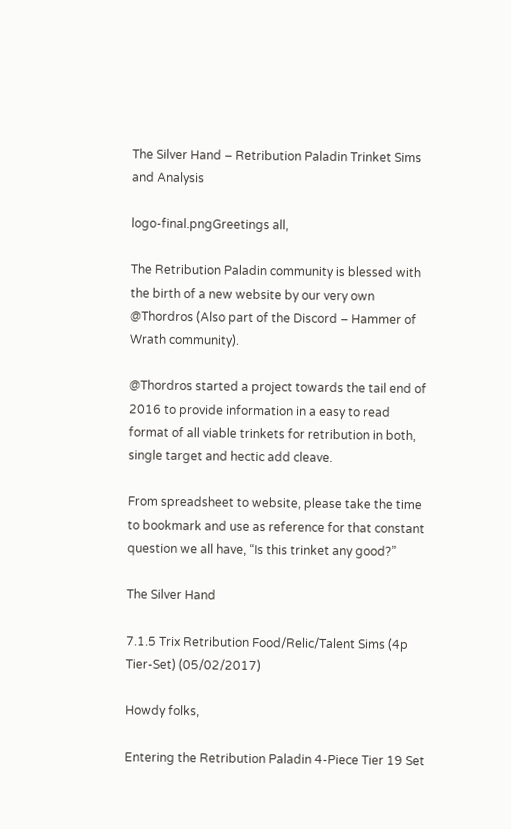The Silver Hand – Retribution Paladin Trinket Sims and Analysis

logo-final.pngGreetings all,

The Retribution Paladin community is blessed with the birth of a new website by our very own @Thordros (Also part of the Discord – Hammer of Wrath community).

@Thordros started a project towards the tail end of 2016 to provide information in a easy to read format of all viable trinkets for retribution in both, single target and hectic add cleave.

From spreadsheet to website, please take the time to bookmark and use as reference for that constant question we all have, “Is this trinket any good?”

The Silver Hand

7.1.5 Trix Retribution Food/Relic/Talent Sims (4p Tier-Set) (05/02/2017)

Howdy folks,

Entering the Retribution Paladin 4-Piece Tier 19 Set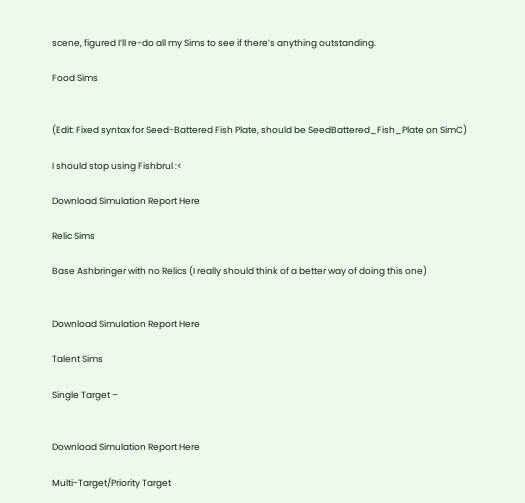scene, figured I’ll re-do all my Sims to see if there’s anything outstanding.

Food Sims


(Edit: Fixed syntax for Seed-Battered Fish Plate, should be SeedBattered_Fish_Plate on SimC)

I should stop using Fishbrul :<

Download Simulation Report Here

Relic Sims

Base Ashbringer with no Relics (I really should think of a better way of doing this one)


Download Simulation Report Here

Talent Sims

Single Target –


Download Simulation Report Here

Multi-Target/Priority Target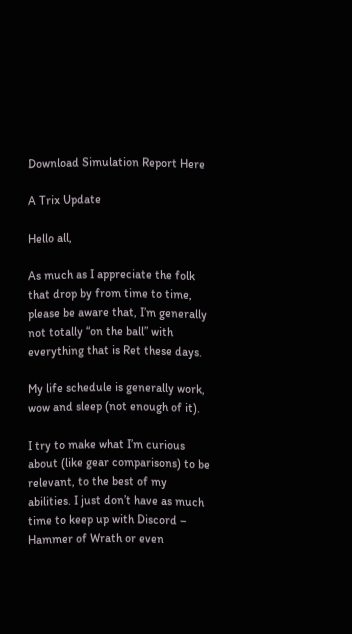Download Simulation Report Here

A Trix Update

Hello all,

As much as I appreciate the folk that drop by from time to time, please be aware that, I’m generally not totally “on the ball” with everything that is Ret these days.

My life schedule is generally work, wow and sleep (not enough of it).

I try to make what I’m curious about (like gear comparisons) to be relevant, to the best of my abilities. I just don’t have as much time to keep up with Discord – Hammer of Wrath or even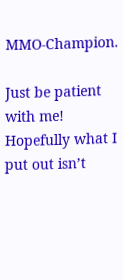MMO-Champion.

Just be patient with me! Hopefully what I put out isn’t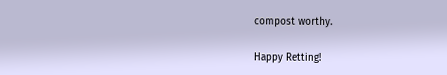compost worthy.

Happy Retting!